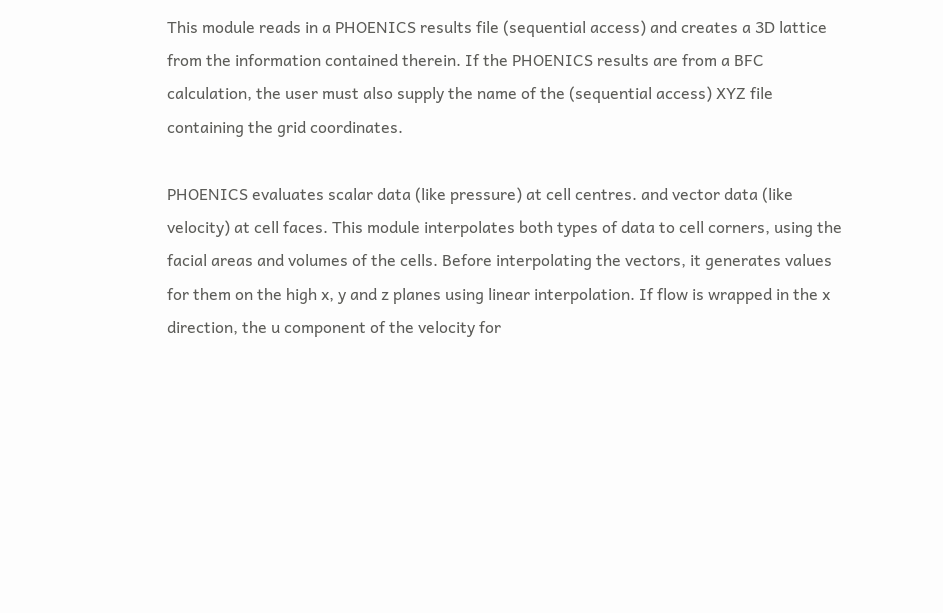This module reads in a PHOENICS results file (sequential access) and creates a 3D lattice from the information contained therein. If the PHOENICS results are from a BFC calculation, the user must also supply the name of the (sequential access) XYZ file containing the grid coordinates.

PHOENICS evaluates scalar data (like pressure) at cell centres. and vector data (like velocity) at cell faces. This module interpolates both types of data to cell corners, using the facial areas and volumes of the cells. Before interpolating the vectors, it generates values for them on the high x, y and z planes using linear interpolation. If flow is wrapped in the x direction, the u component of the velocity for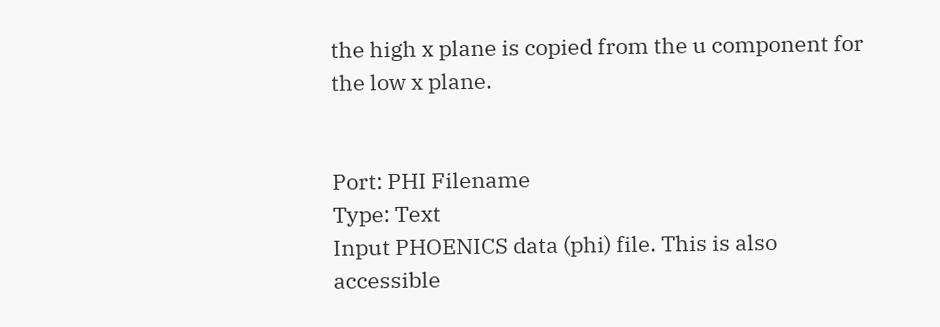the high x plane is copied from the u component for the low x plane.


Port: PHI Filename
Type: Text
Input PHOENICS data (phi) file. This is also accessible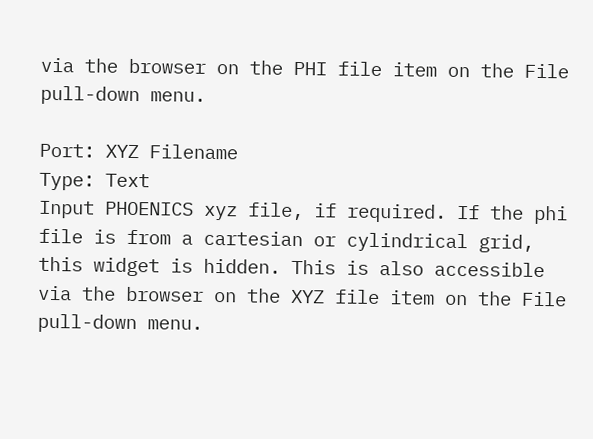via the browser on the PHI file item on the File pull-down menu.

Port: XYZ Filename
Type: Text
Input PHOENICS xyz file, if required. If the phi file is from a cartesian or cylindrical grid, this widget is hidden. This is also accessible via the browser on the XYZ file item on the File pull-down menu.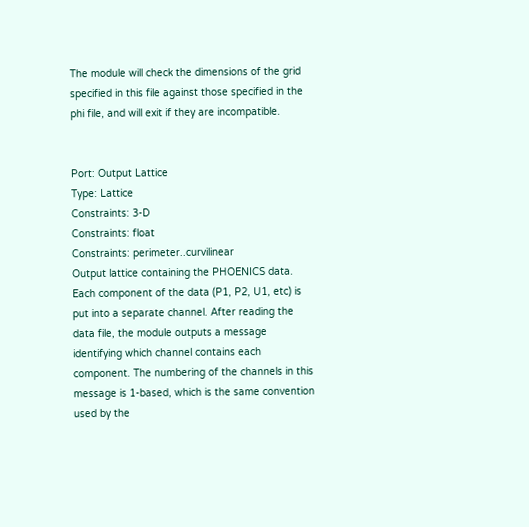The module will check the dimensions of the grid specified in this file against those specified in the phi file, and will exit if they are incompatible.


Port: Output Lattice
Type: Lattice
Constraints: 3-D
Constraints: float
Constraints: perimeter..curvilinear
Output lattice containing the PHOENICS data. Each component of the data (P1, P2, U1, etc) is put into a separate channel. After reading the data file, the module outputs a message identifying which channel contains each component. The numbering of the channels in this message is 1-based, which is the same convention used by the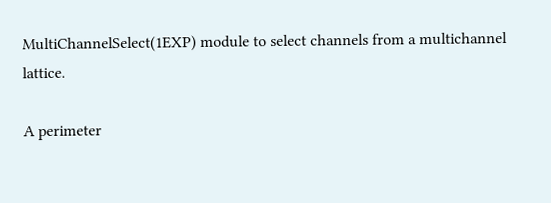MultiChannelSelect(1EXP) module to select channels from a multichannel lattice.

A perimeter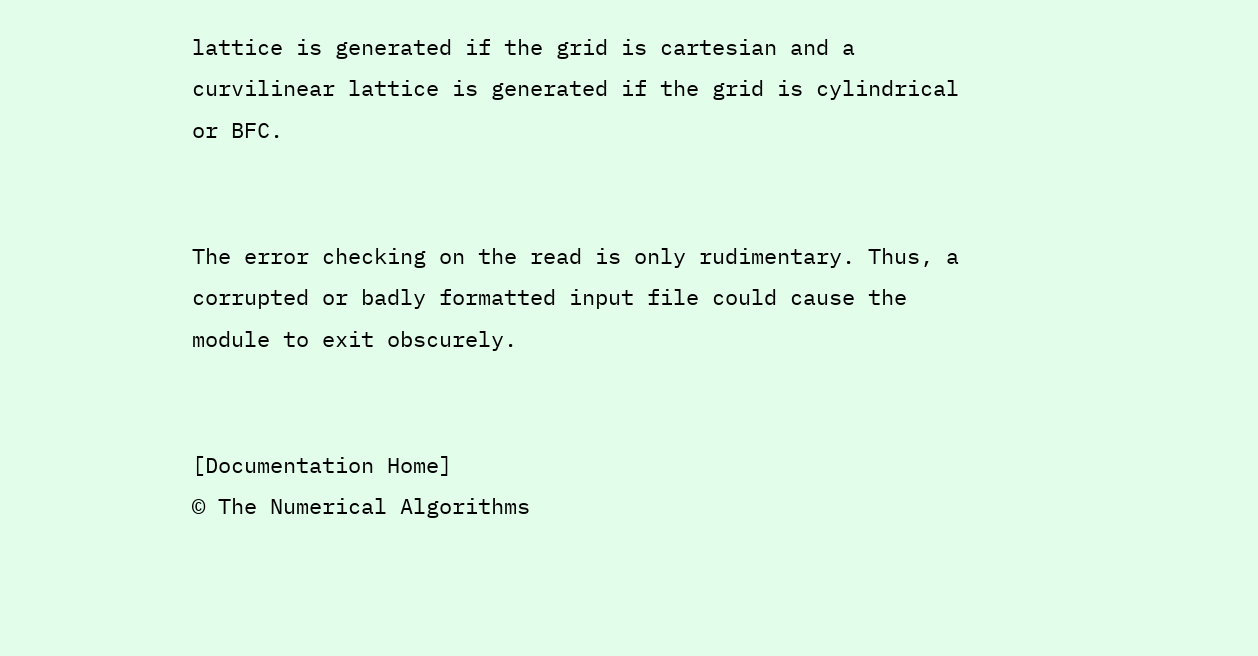lattice is generated if the grid is cartesian and a curvilinear lattice is generated if the grid is cylindrical or BFC.


The error checking on the read is only rudimentary. Thus, a corrupted or badly formatted input file could cause the module to exit obscurely.


[Documentation Home]
© The Numerical Algorithms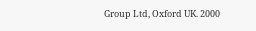Group Ltd, Oxford UK. 2000